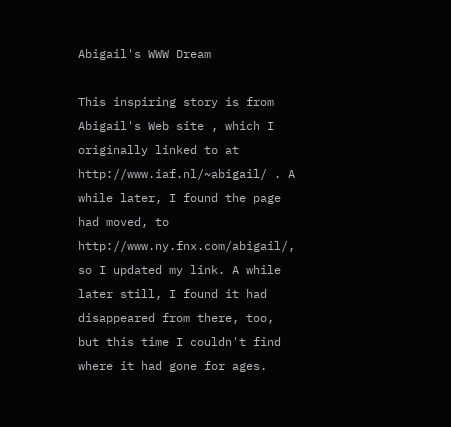Abigail's WWW Dream

This inspiring story is from Abigail's Web site , which I originally linked to at http://www.iaf.nl/~abigail/ . A while later, I found the page had moved, to http://www.ny.fnx.com/abigail/, so I updated my link. A while later still, I found it had disappeared from there, too, but this time I couldn't find where it had gone for ages.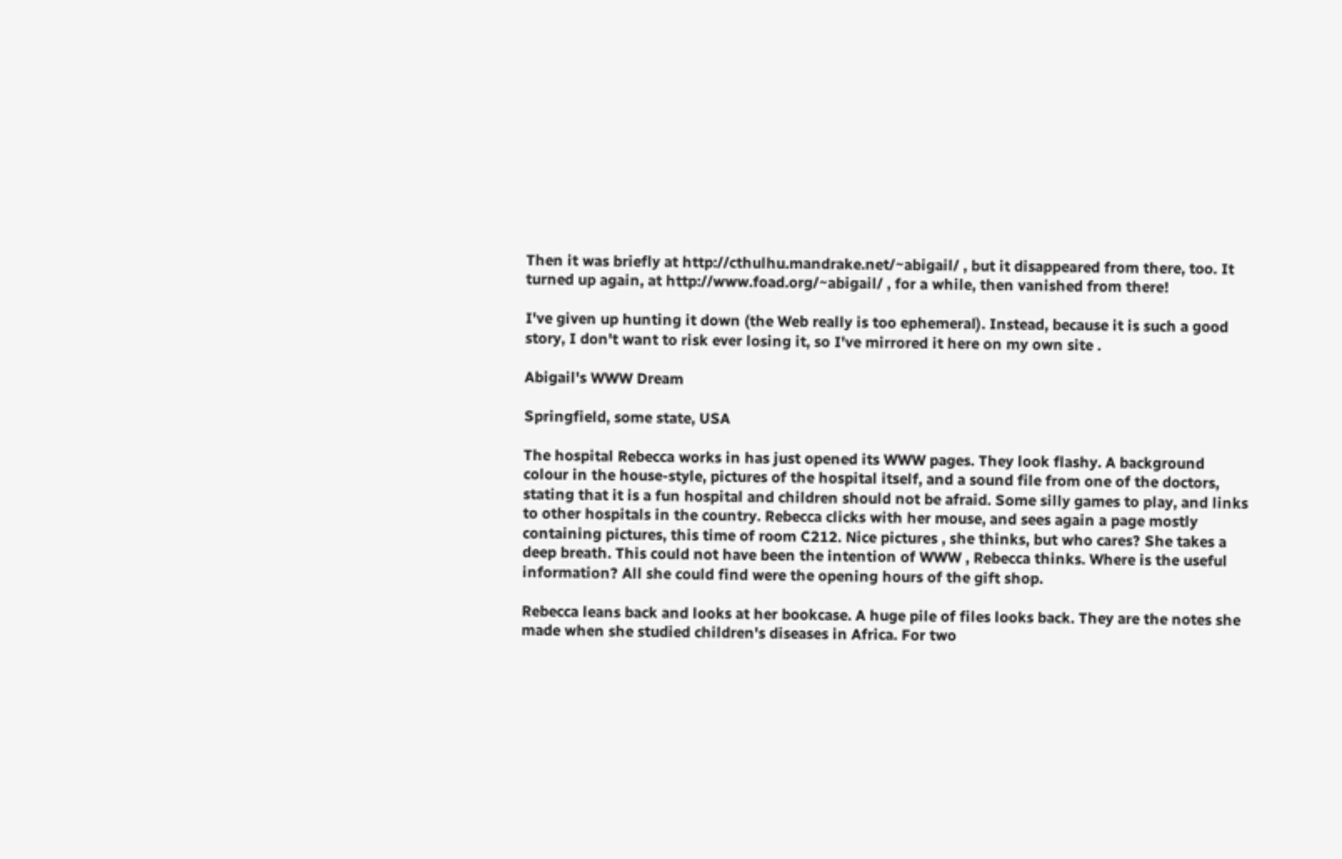Then it was briefly at http://cthulhu.mandrake.net/~abigail/ , but it disappeared from there, too. It turned up again, at http://www.foad.org/~abigail/ , for a while, then vanished from there!

I've given up hunting it down (the Web really is too ephemeral). Instead, because it is such a good story, I don't want to risk ever losing it, so I've mirrored it here on my own site .

Abigail's WWW Dream

Springfield, some state, USA

The hospital Rebecca works in has just opened its WWW pages. They look flashy. A background colour in the house-style, pictures of the hospital itself, and a sound file from one of the doctors, stating that it is a fun hospital and children should not be afraid. Some silly games to play, and links to other hospitals in the country. Rebecca clicks with her mouse, and sees again a page mostly containing pictures, this time of room C212. Nice pictures , she thinks, but who cares? She takes a deep breath. This could not have been the intention of WWW , Rebecca thinks. Where is the useful information? All she could find were the opening hours of the gift shop.

Rebecca leans back and looks at her bookcase. A huge pile of files looks back. They are the notes she made when she studied children's diseases in Africa. For two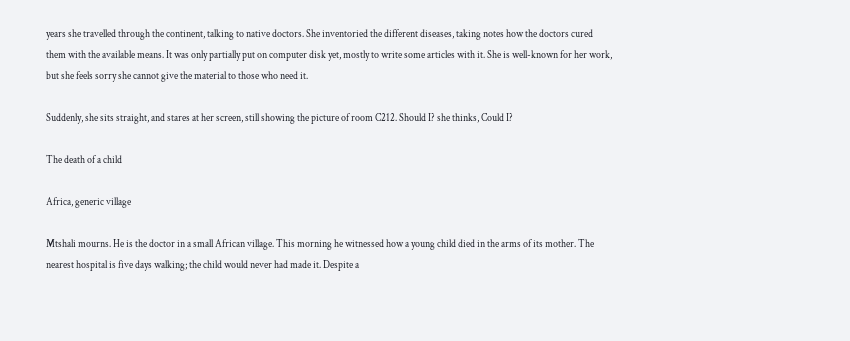years she travelled through the continent, talking to native doctors. She inventoried the different diseases, taking notes how the doctors cured them with the available means. It was only partially put on computer disk yet, mostly to write some articles with it. She is well-known for her work, but she feels sorry she cannot give the material to those who need it.

Suddenly, she sits straight, and stares at her screen, still showing the picture of room C212. Should I? she thinks, Could I?

The death of a child

Africa, generic village

Mtshali mourns. He is the doctor in a small African village. This morning he witnessed how a young child died in the arms of its mother. The nearest hospital is five days walking; the child would never had made it. Despite a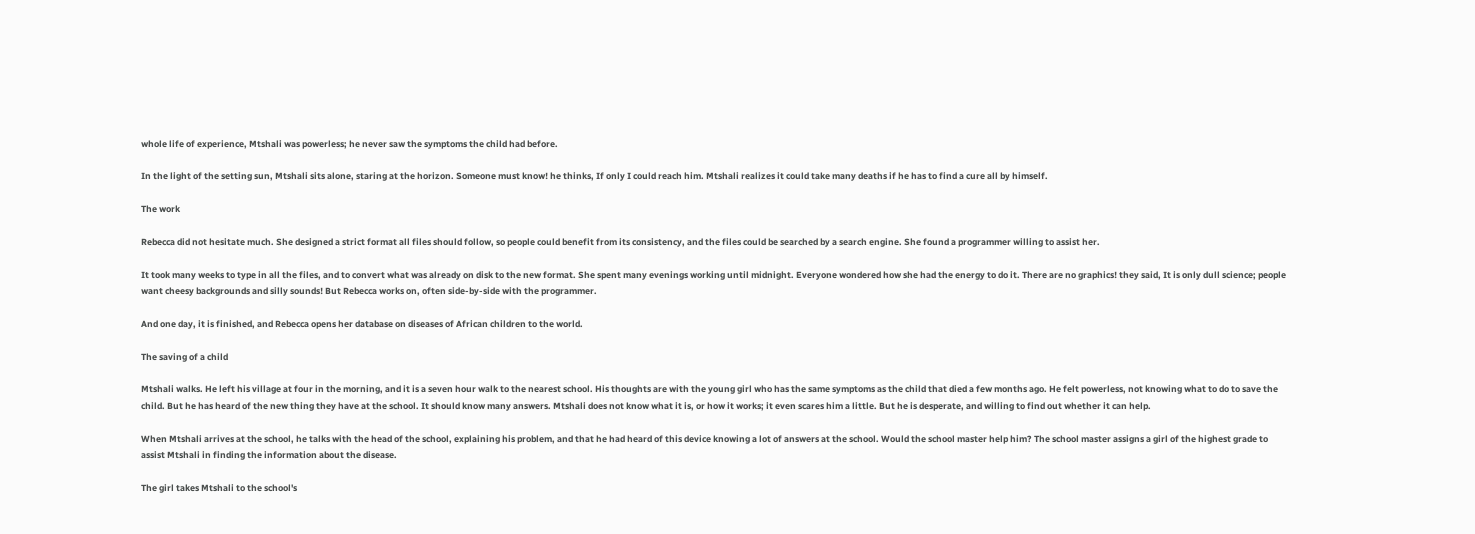whole life of experience, Mtshali was powerless; he never saw the symptoms the child had before.

In the light of the setting sun, Mtshali sits alone, staring at the horizon. Someone must know! he thinks, If only I could reach him. Mtshali realizes it could take many deaths if he has to find a cure all by himself.

The work

Rebecca did not hesitate much. She designed a strict format all files should follow, so people could benefit from its consistency, and the files could be searched by a search engine. She found a programmer willing to assist her.

It took many weeks to type in all the files, and to convert what was already on disk to the new format. She spent many evenings working until midnight. Everyone wondered how she had the energy to do it. There are no graphics! they said, It is only dull science; people want cheesy backgrounds and silly sounds! But Rebecca works on, often side-by-side with the programmer.

And one day, it is finished, and Rebecca opens her database on diseases of African children to the world.

The saving of a child

Mtshali walks. He left his village at four in the morning, and it is a seven hour walk to the nearest school. His thoughts are with the young girl who has the same symptoms as the child that died a few months ago. He felt powerless, not knowing what to do to save the child. But he has heard of the new thing they have at the school. It should know many answers. Mtshali does not know what it is, or how it works; it even scares him a little. But he is desperate, and willing to find out whether it can help.

When Mtshali arrives at the school, he talks with the head of the school, explaining his problem, and that he had heard of this device knowing a lot of answers at the school. Would the school master help him? The school master assigns a girl of the highest grade to assist Mtshali in finding the information about the disease.

The girl takes Mtshali to the school's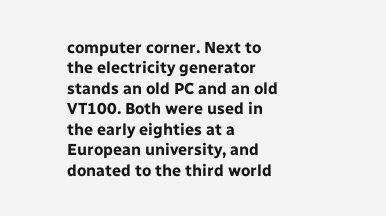computer corner. Next to the electricity generator stands an old PC and an old VT100. Both were used in the early eighties at a European university, and donated to the third world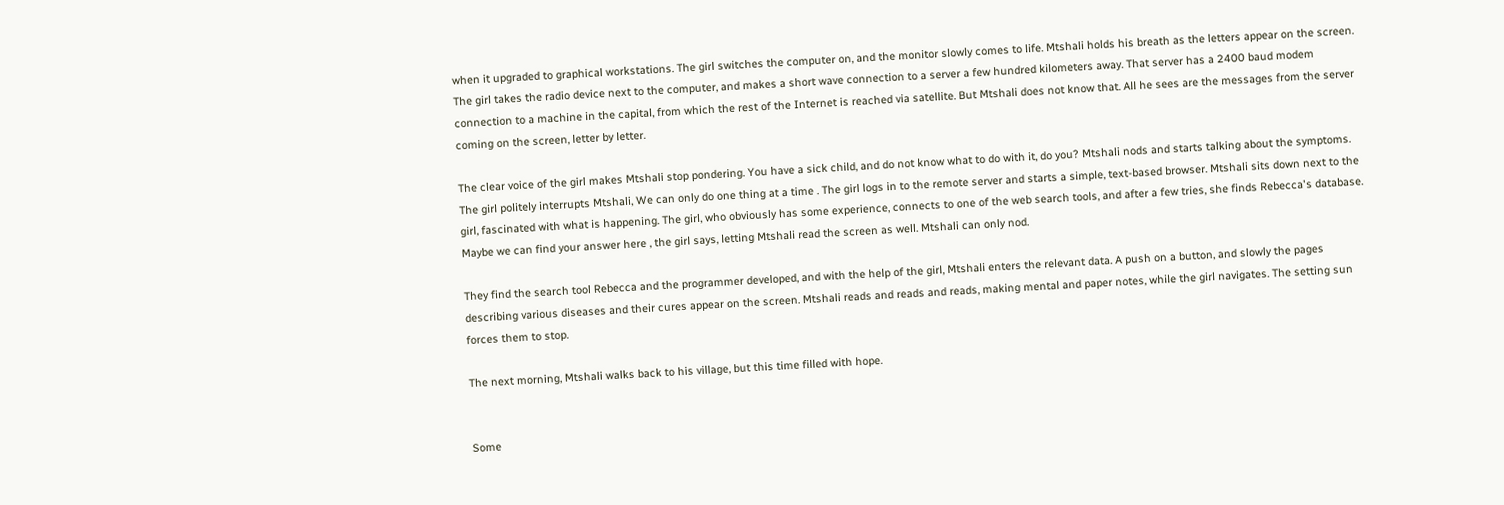when it upgraded to graphical workstations. The girl switches the computer on, and the monitor slowly comes to life. Mtshali holds his breath as the letters appear on the screen. The girl takes the radio device next to the computer, and makes a short wave connection to a server a few hundred kilometers away. That server has a 2400 baud modem connection to a machine in the capital, from which the rest of the Internet is reached via satellite. But Mtshali does not know that. All he sees are the messages from the server coming on the screen, letter by letter.

The clear voice of the girl makes Mtshali stop pondering. You have a sick child, and do not know what to do with it, do you? Mtshali nods and starts talking about the symptoms. The girl politely interrupts Mtshali, We can only do one thing at a time . The girl logs in to the remote server and starts a simple, text-based browser. Mtshali sits down next to the girl, fascinated with what is happening. The girl, who obviously has some experience, connects to one of the web search tools, and after a few tries, she finds Rebecca's database. Maybe we can find your answer here , the girl says, letting Mtshali read the screen as well. Mtshali can only nod.

They find the search tool Rebecca and the programmer developed, and with the help of the girl, Mtshali enters the relevant data. A push on a button, and slowly the pages describing various diseases and their cures appear on the screen. Mtshali reads and reads and reads, making mental and paper notes, while the girl navigates. The setting sun forces them to stop.

The next morning, Mtshali walks back to his village, but this time filled with hope.


Some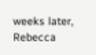weeks later, Rebecca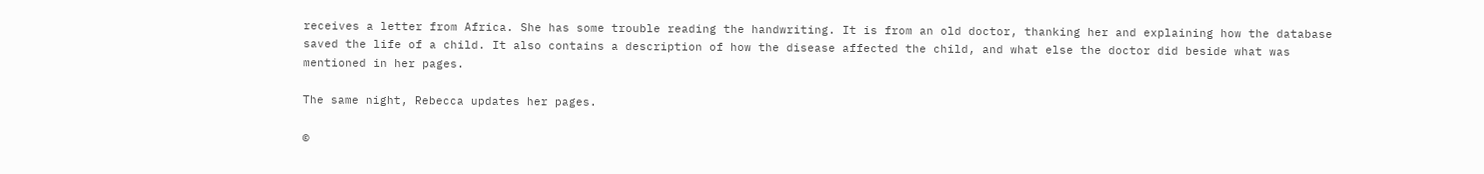receives a letter from Africa. She has some trouble reading the handwriting. It is from an old doctor, thanking her and explaining how the database saved the life of a child. It also contains a description of how the disease affected the child, and what else the doctor did beside what was mentioned in her pages.

The same night, Rebecca updates her pages.

©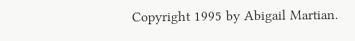Copyright 1995 by Abigail Martian.